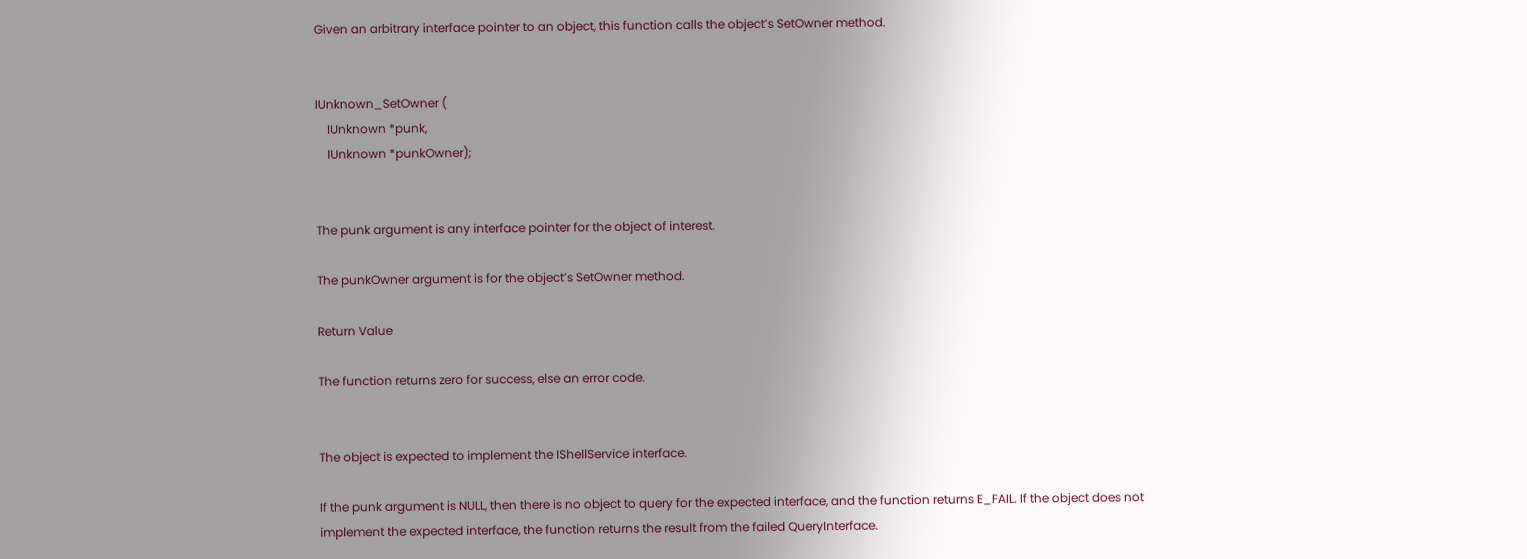Given an arbitrary interface pointer to an object, this function calls the object’s SetOwner method.


IUnknown_SetOwner (
    IUnknown *punk,
    IUnknown *punkOwner);


The punk argument is any interface pointer for the object of interest.

The punkOwner argument is for the object’s SetOwner method.

Return Value

The function returns zero for success, else an error code.


The object is expected to implement the IShellService interface.

If the punk argument is NULL, then there is no object to query for the expected interface, and the function returns E_FAIL. If the object does not implement the expected interface, the function returns the result from the failed QueryInterface.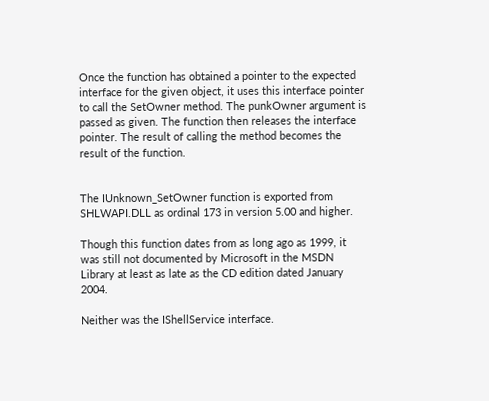Once the function has obtained a pointer to the expected interface for the given object, it uses this interface pointer to call the SetOwner method. The punkOwner argument is passed as given. The function then releases the interface pointer. The result of calling the method becomes the result of the function.


The IUnknown_SetOwner function is exported from SHLWAPI.DLL as ordinal 173 in version 5.00 and higher.

Though this function dates from as long ago as 1999, it was still not documented by Microsoft in the MSDN Library at least as late as the CD edition dated January 2004.

Neither was the IShellService interface.